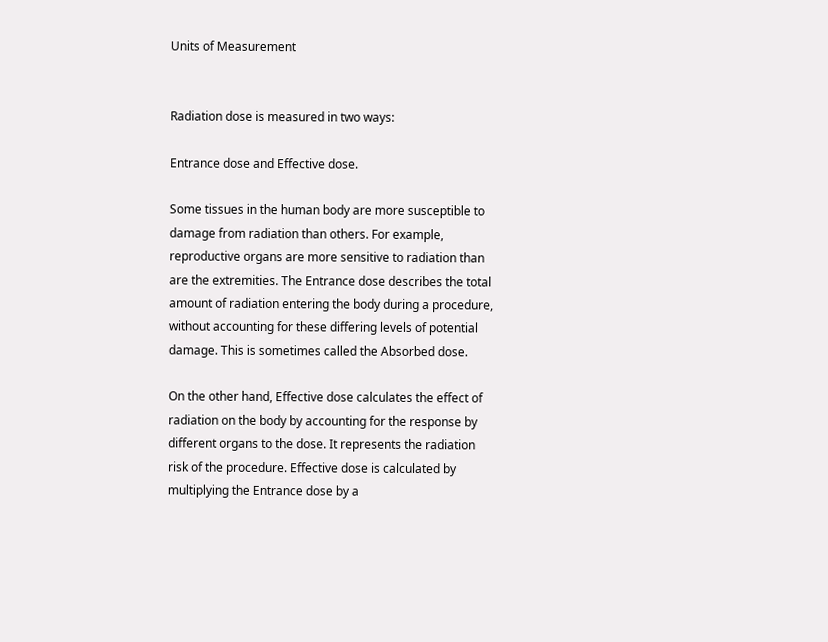Units of Measurement


Radiation dose is measured in two ways:

Entrance dose and Effective dose.

Some tissues in the human body are more susceptible to damage from radiation than others. For example, reproductive organs are more sensitive to radiation than are the extremities. The Entrance dose describes the total amount of radiation entering the body during a procedure, without accounting for these differing levels of potential damage. This is sometimes called the Absorbed dose.

On the other hand, Effective dose calculates the effect of radiation on the body by accounting for the response by different organs to the dose. It represents the radiation risk of the procedure. Effective dose is calculated by multiplying the Entrance dose by a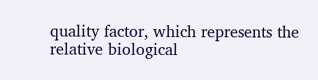quality factor, which represents the relative biological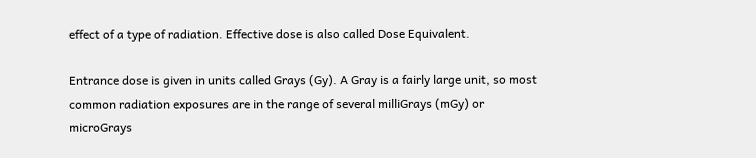effect of a type of radiation. Effective dose is also called Dose Equivalent.

Entrance dose is given in units called Grays (Gy). A Gray is a fairly large unit, so most common radiation exposures are in the range of several milliGrays (mGy) or microGrays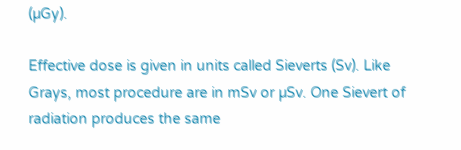(µGy).

Effective dose is given in units called Sieverts (Sv). Like Grays, most procedure are in mSv or µSv. One Sievert of radiation produces the same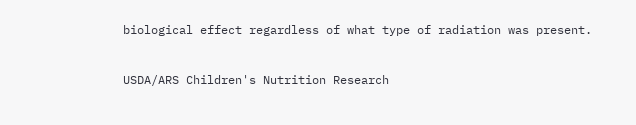biological effect regardless of what type of radiation was present.


USDA/ARS Children's Nutrition Research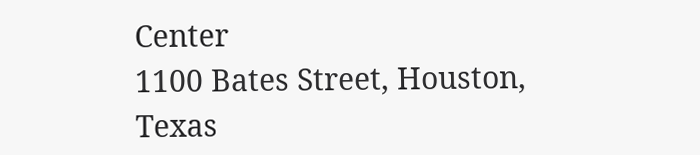Center
1100 Bates Street, Houston, Texas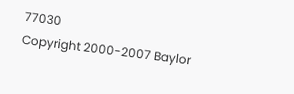77030
Copyright 2000-2007 Baylor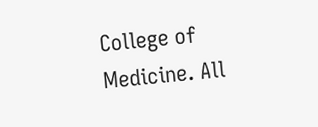College of Medicine. All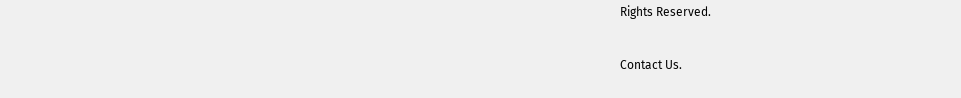Rights Reserved.

Contact Us.